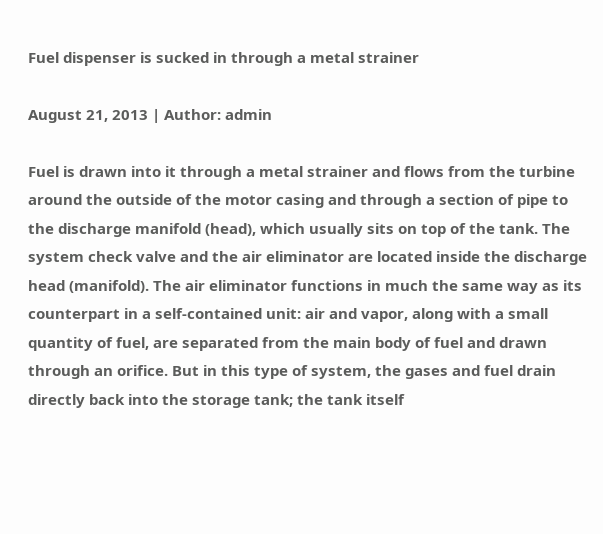Fuel dispenser is sucked in through a metal strainer

August 21, 2013 | Author: admin

Fuel is drawn into it through a metal strainer and flows from the turbine around the outside of the motor casing and through a section of pipe to the discharge manifold (head), which usually sits on top of the tank. The system check valve and the air eliminator are located inside the discharge head (manifold). The air eliminator functions in much the same way as its counterpart in a self-contained unit: air and vapor, along with a small quantity of fuel, are separated from the main body of fuel and drawn through an orifice. But in this type of system, the gases and fuel drain directly back into the storage tank; the tank itself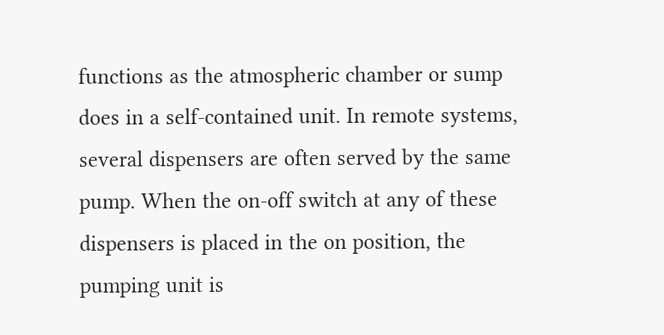functions as the atmospheric chamber or sump does in a self-contained unit. In remote systems, several dispensers are often served by the same pump. When the on-off switch at any of these dispensers is placed in the on position, the pumping unit is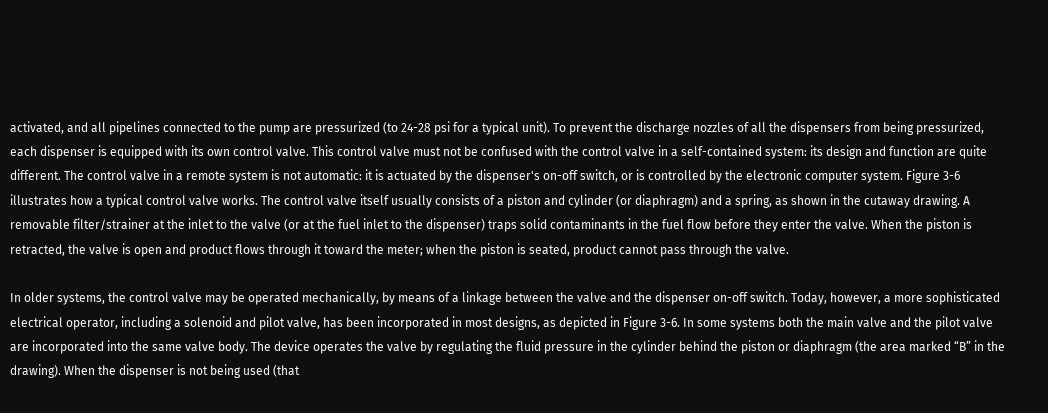activated, and all pipelines connected to the pump are pressurized (to 24-28 psi for a typical unit). To prevent the discharge nozzles of all the dispensers from being pressurized, each dispenser is equipped with its own control valve. This control valve must not be confused with the control valve in a self-contained system: its design and function are quite different. The control valve in a remote system is not automatic: it is actuated by the dispenser's on-off switch, or is controlled by the electronic computer system. Figure 3-6 illustrates how a typical control valve works. The control valve itself usually consists of a piston and cylinder (or diaphragm) and a spring, as shown in the cutaway drawing. A removable filter/strainer at the inlet to the valve (or at the fuel inlet to the dispenser) traps solid contaminants in the fuel flow before they enter the valve. When the piston is retracted, the valve is open and product flows through it toward the meter; when the piston is seated, product cannot pass through the valve.

In older systems, the control valve may be operated mechanically, by means of a linkage between the valve and the dispenser on-off switch. Today, however, a more sophisticated electrical operator, including a solenoid and pilot valve, has been incorporated in most designs, as depicted in Figure 3-6. In some systems both the main valve and the pilot valve are incorporated into the same valve body. The device operates the valve by regulating the fluid pressure in the cylinder behind the piston or diaphragm (the area marked “B” in the drawing). When the dispenser is not being used (that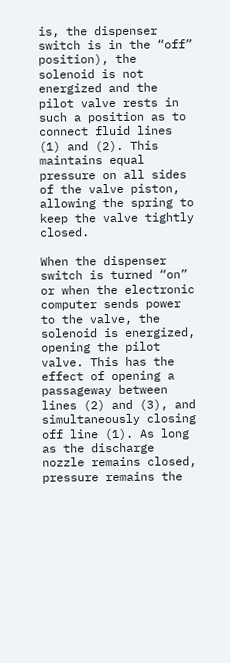is, the dispenser switch is in the “off” position), the solenoid is not energized and the pilot valve rests in such a position as to connect fluid lines (1) and (2). This maintains equal pressure on all sides of the valve piston, allowing the spring to keep the valve tightly closed.

When the dispenser switch is turned “on” or when the electronic computer sends power to the valve, the solenoid is energized, opening the pilot valve. This has the effect of opening a passageway between lines (2) and (3), and simultaneously closing off line (1). As long as the discharge nozzle remains closed, pressure remains the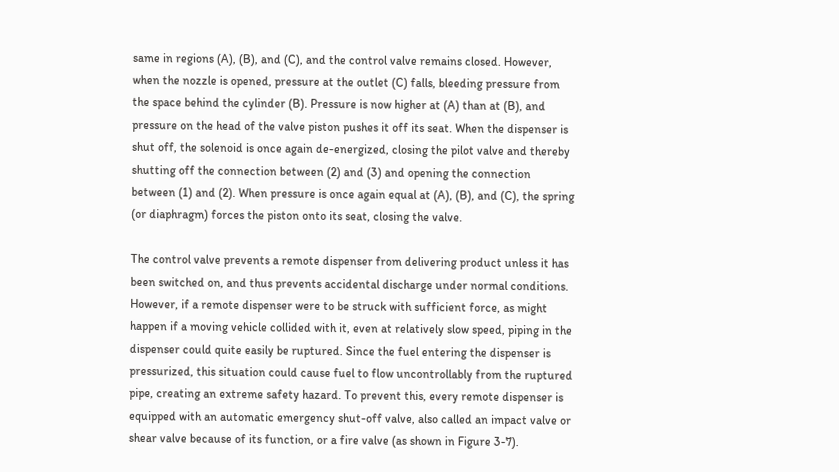same in regions (A), (B), and (C), and the control valve remains closed. However, when the nozzle is opened, pressure at the outlet (C) falls, bleeding pressure from the space behind the cylinder (B). Pressure is now higher at (A) than at (B), and pressure on the head of the valve piston pushes it off its seat. When the dispenser is shut off, the solenoid is once again de-energized, closing the pilot valve and thereby shutting off the connection between (2) and (3) and opening the connection between (1) and (2). When pressure is once again equal at (A), (B), and (C), the spring (or diaphragm) forces the piston onto its seat, closing the valve.

The control valve prevents a remote dispenser from delivering product unless it has been switched on, and thus prevents accidental discharge under normal conditions. However, if a remote dispenser were to be struck with sufficient force, as might happen if a moving vehicle collided with it, even at relatively slow speed, piping in the dispenser could quite easily be ruptured. Since the fuel entering the dispenser is pressurized, this situation could cause fuel to flow uncontrollably from the ruptured pipe, creating an extreme safety hazard. To prevent this, every remote dispenser is equipped with an automatic emergency shut-off valve, also called an impact valve or shear valve because of its function, or a fire valve (as shown in Figure 3-7).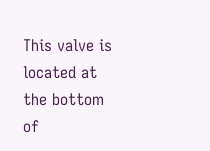This valve is located at the bottom of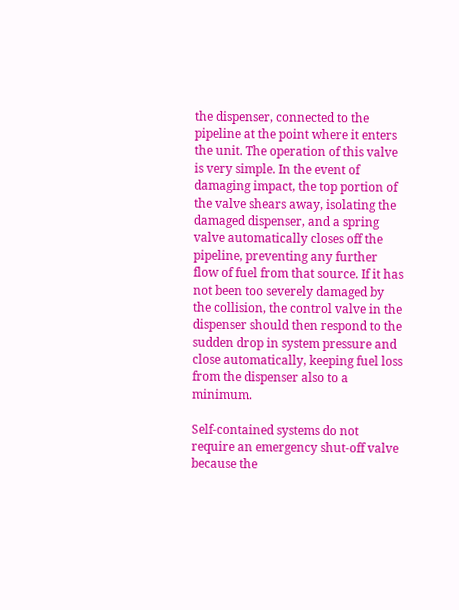the dispenser, connected to the pipeline at the point where it enters the unit. The operation of this valve is very simple. In the event of damaging impact, the top portion of the valve shears away, isolating the damaged dispenser, and a spring valve automatically closes off the pipeline, preventing any further flow of fuel from that source. If it has not been too severely damaged by the collision, the control valve in the dispenser should then respond to the sudden drop in system pressure and close automatically, keeping fuel loss from the dispenser also to a minimum.

Self-contained systems do not require an emergency shut-off valve because the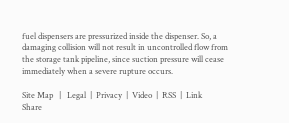fuel dispensers are pressurized inside the dispenser. So, a damaging collision will not result in uncontrolled flow from the storage tank pipeline, since suction pressure will cease immediately when a severe rupture occurs.

Site Map   |   Legal  |  Privacy  |  Video  |  RSS  |  Link
Share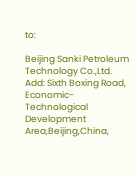to:

Beijing Sanki Petroleum Technology Co.,Ltd.
Add: Sixth Boxing Road, Economic-Technological Development Area,Beijing,China,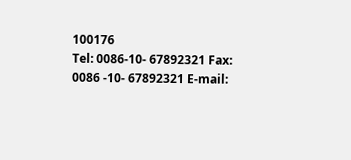100176
Tel: 0086-10- 67892321 Fax: 0086 -10- 67892321 E-mail: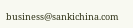business@sankichina.com